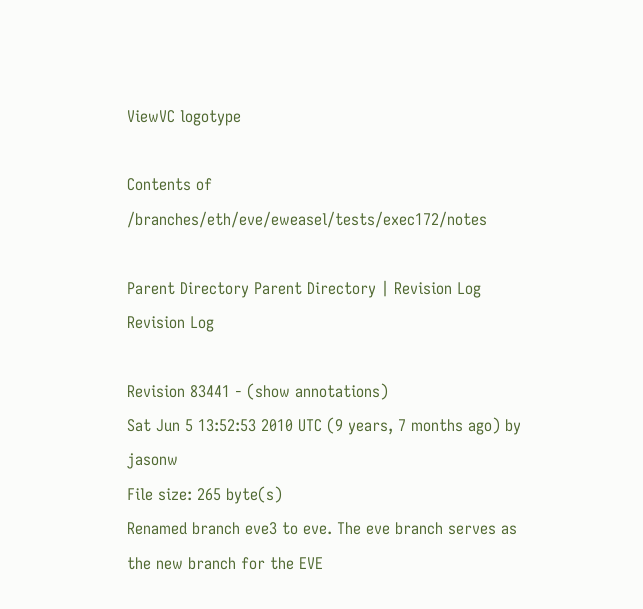ViewVC logotype

Contents of /branches/eth/eve/eweasel/tests/exec172/notes

Parent Directory Parent Directory | Revision Log Revision Log

Revision 83441 - (show annotations)
Sat Jun 5 13:52:53 2010 UTC (9 years, 7 months ago) by jasonw
File size: 265 byte(s)
Renamed branch eve3 to eve. The eve branch serves as the new branch for the EVE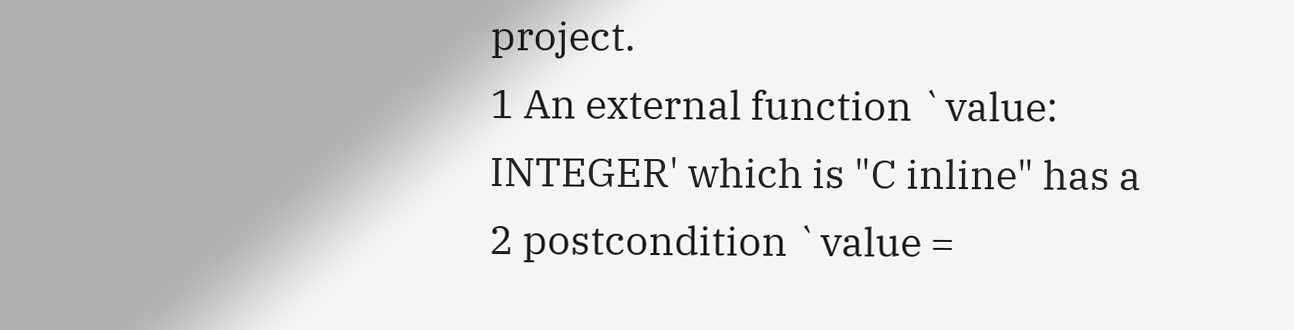project.
1 An external function `value: INTEGER' which is "C inline" has a
2 postcondition `value =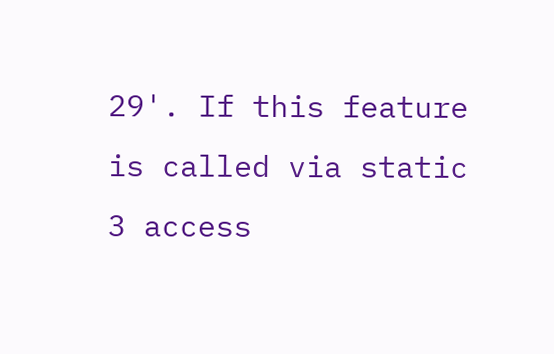29'. If this feature is called via static
3 access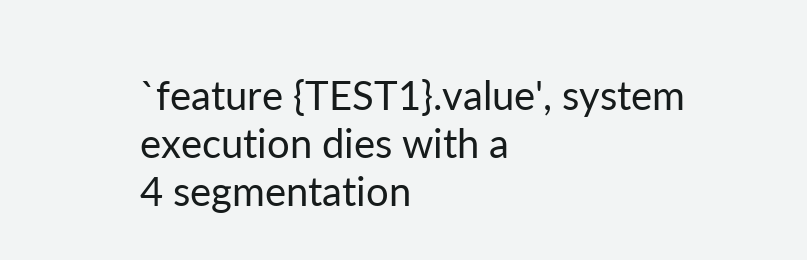`feature {TEST1}.value', system execution dies with a
4 segmentation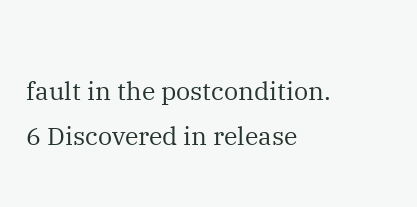fault in the postcondition.
6 Discovered in release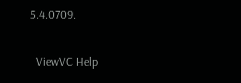5.4.0709.

  ViewVC Help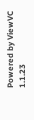Powered by ViewVC 1.1.23